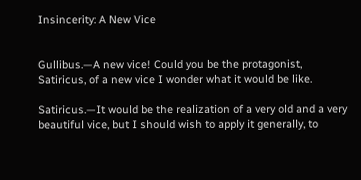Insincerity: A New Vice


Gullibus.—A new vice! Could you be the protagonist, Satiricus, of a new vice I wonder what it would be like.

Satiricus.—It would be the realization of a very old and a very beautiful vice, but I should wish to apply it generally, to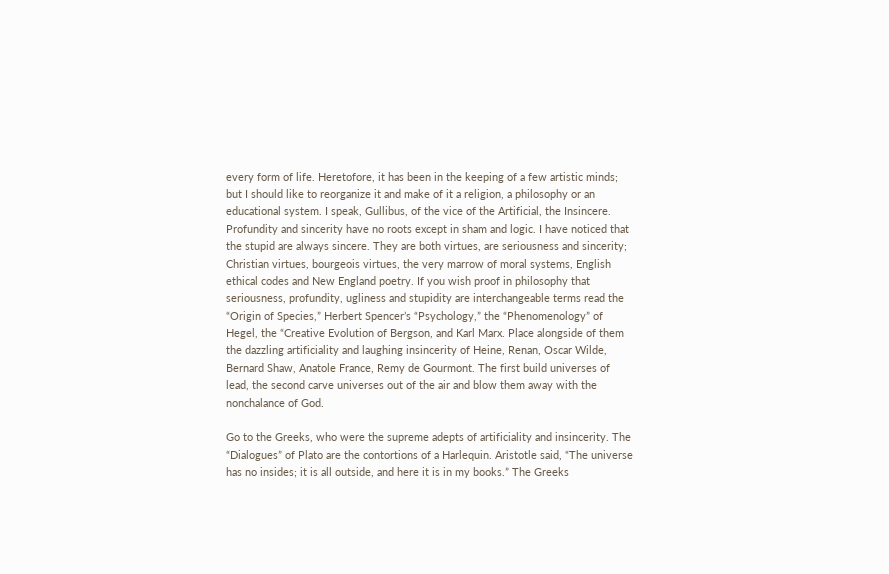every form of life. Heretofore, it has been in the keeping of a few artistic minds; but I should like to reorganize it and make of it a religion, a philosophy or an educational system. I speak, Gullibus, of the vice of the Artificial, the Insincere. Profundity and sincerity have no roots except in sham and logic. I have noticed that the stupid are always sincere. They are both virtues, are seriousness and sincerity; Christian virtues, bourgeois virtues, the very marrow of moral systems, English ethical codes and New England poetry. If you wish proof in philosophy that seriousness, profundity, ugliness and stupidity are interchangeable terms read the “Origin of Species,” Herbert Spencer’s “Psychology,” the “Phenomenology” of Hegel, the “Creative Evolution of Bergson, and Karl Marx. Place alongside of them the dazzling artificiality and laughing insincerity of Heine, Renan, Oscar Wilde, Bernard Shaw, Anatole France, Remy de Gourmont. The first build universes of lead, the second carve universes out of the air and blow them away with the nonchalance of God.

Go to the Greeks, who were the supreme adepts of artificiality and insincerity. The “Dialogues” of Plato are the contortions of a Harlequin. Aristotle said, “The universe has no insides; it is all outside, and here it is in my books.” The Greeks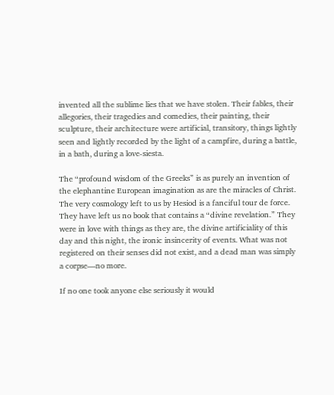invented all the sublime lies that we have stolen. Their fables, their allegories, their tragedies and comedies, their painting, their sculpture, their architecture were artificial, transitory, things lightly seen and lightly recorded by the light of a campfire, during a battle, in a bath, during a love-siesta.

The “profound wisdom of the Greeks” is as purely an invention of the elephantine European imagination as are the miracles of Christ. The very cosmology left to us by Hesiod is a fanciful tour de force. They have left us no book that contains a “divine revelation.” They were in love with things as they are, the divine artificiality of this day and this night, the ironic insincerity of events. What was not registered on their senses did not exist, and a dead man was simply a corpse—no more.

If no one took anyone else seriously it would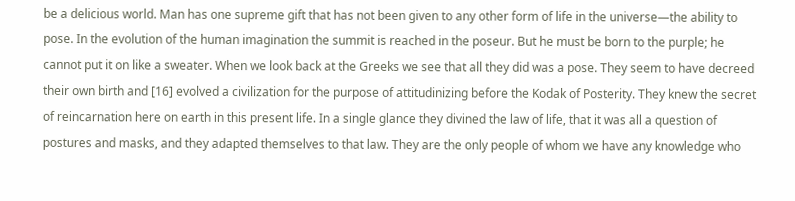be a delicious world. Man has one supreme gift that has not been given to any other form of life in the universe—the ability to pose. In the evolution of the human imagination the summit is reached in the poseur. But he must be born to the purple; he cannot put it on like a sweater. When we look back at the Greeks we see that all they did was a pose. They seem to have decreed their own birth and [16] evolved a civilization for the purpose of attitudinizing before the Kodak of Posterity. They knew the secret of reincarnation here on earth in this present life. In a single glance they divined the law of life, that it was all a question of postures and masks, and they adapted themselves to that law. They are the only people of whom we have any knowledge who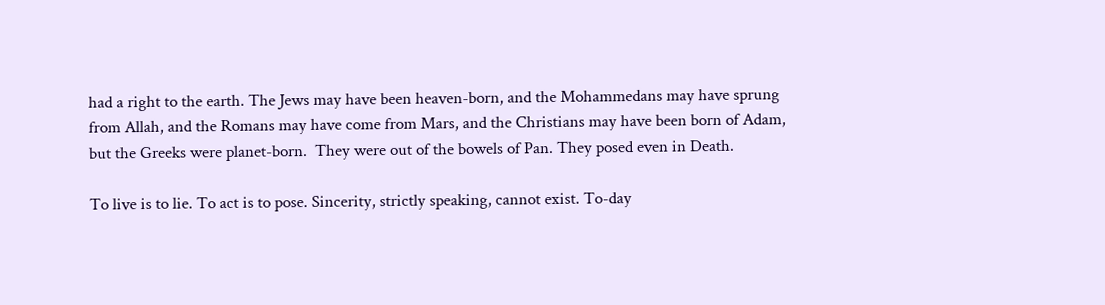had a right to the earth. The Jews may have been heaven-born, and the Mohammedans may have sprung from Allah, and the Romans may have come from Mars, and the Christians may have been born of Adam, but the Greeks were planet-born.  They were out of the bowels of Pan. They posed even in Death.

To live is to lie. To act is to pose. Sincerity, strictly speaking, cannot exist. To-day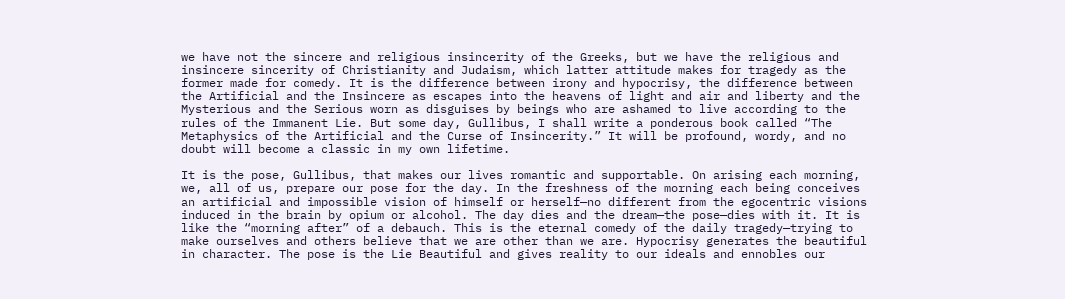we have not the sincere and religious insincerity of the Greeks, but we have the religious and insincere sincerity of Christianity and Judaism, which latter attitude makes for tragedy as the former made for comedy. It is the difference between irony and hypocrisy, the difference between the Artificial and the Insincere as escapes into the heavens of light and air and liberty and the Mysterious and the Serious worn as disguises by beings who are ashamed to live according to the rules of the Immanent Lie. But some day, Gullibus, I shall write a ponderous book called “The Metaphysics of the Artificial and the Curse of Insincerity.” It will be profound, wordy, and no doubt will become a classic in my own lifetime.

It is the pose, Gullibus, that makes our lives romantic and supportable. On arising each morning, we, all of us, prepare our pose for the day. In the freshness of the morning each being conceives an artificial and impossible vision of himself or herself—no different from the egocentric visions induced in the brain by opium or alcohol. The day dies and the dream—the pose—dies with it. It is like the “morning after” of a debauch. This is the eternal comedy of the daily tragedy—trying to make ourselves and others believe that we are other than we are. Hypocrisy generates the beautiful in character. The pose is the Lie Beautiful and gives reality to our ideals and ennobles our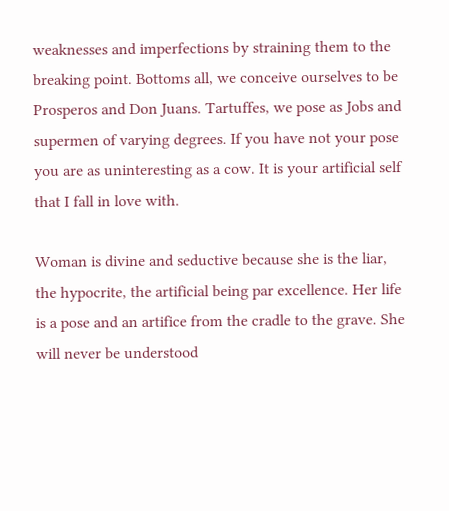weaknesses and imperfections by straining them to the breaking point. Bottoms all, we conceive ourselves to be Prosperos and Don Juans. Tartuffes, we pose as Jobs and supermen of varying degrees. If you have not your pose you are as uninteresting as a cow. It is your artificial self that I fall in love with.

Woman is divine and seductive because she is the liar, the hypocrite, the artificial being par excellence. Her life is a pose and an artifice from the cradle to the grave. She will never be understood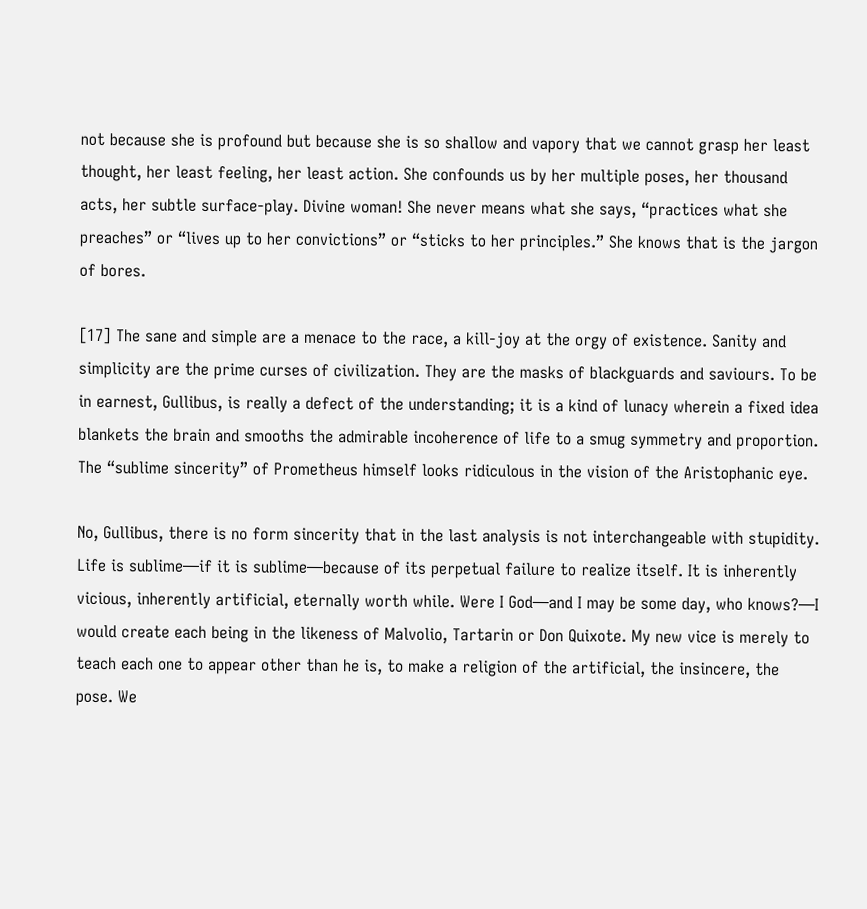not because she is profound but because she is so shallow and vapory that we cannot grasp her least thought, her least feeling, her least action. She confounds us by her multiple poses, her thousand acts, her subtle surface-play. Divine woman! She never means what she says, “practices what she preaches” or “lives up to her convictions” or “sticks to her principles.” She knows that is the jargon of bores.

[17] The sane and simple are a menace to the race, a kill-joy at the orgy of existence. Sanity and simplicity are the prime curses of civilization. They are the masks of blackguards and saviours. To be in earnest, Gullibus, is really a defect of the understanding; it is a kind of lunacy wherein a fixed idea blankets the brain and smooths the admirable incoherence of life to a smug symmetry and proportion. The “sublime sincerity” of Prometheus himself looks ridiculous in the vision of the Aristophanic eye.

No, Gullibus, there is no form sincerity that in the last analysis is not interchangeable with stupidity. Life is sublime—if it is sublime—because of its perpetual failure to realize itself. It is inherently vicious, inherently artificial, eternally worth while. Were I God—and I may be some day, who knows?—I would create each being in the likeness of Malvolio, Tartarin or Don Quixote. My new vice is merely to teach each one to appear other than he is, to make a religion of the artificial, the insincere, the pose. We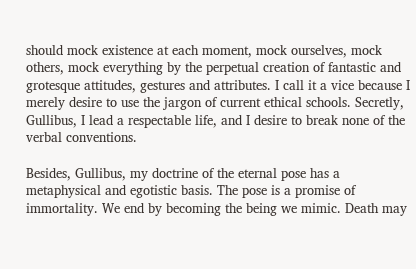should mock existence at each moment, mock ourselves, mock others, mock everything by the perpetual creation of fantastic and grotesque attitudes, gestures and attributes. I call it a vice because I merely desire to use the jargon of current ethical schools. Secretly, Gullibus, I lead a respectable life, and I desire to break none of the verbal conventions.

Besides, Gullibus, my doctrine of the eternal pose has a metaphysical and egotistic basis. The pose is a promise of immortality. We end by becoming the being we mimic. Death may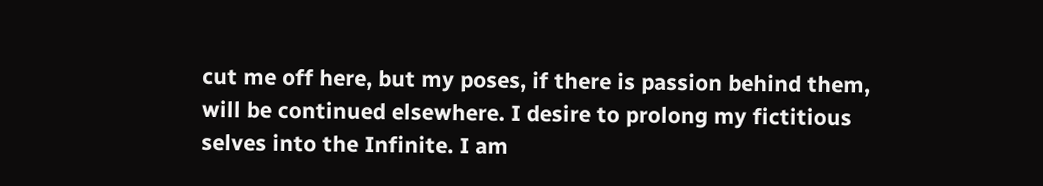cut me off here, but my poses, if there is passion behind them, will be continued elsewhere. I desire to prolong my fictitious selves into the Infinite. I am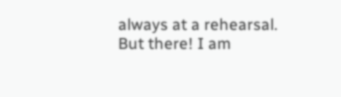always at a rehearsal. But there! I am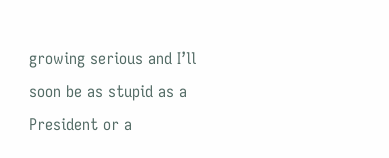growing serious and I’ll soon be as stupid as a President or a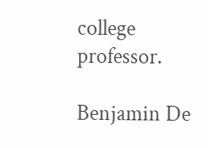college professor.

Benjamin De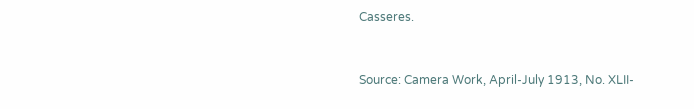Casseres.


Source: Camera Work, April-July 1913, No. XLII-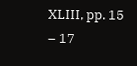XLIII, pp. 15 – 17